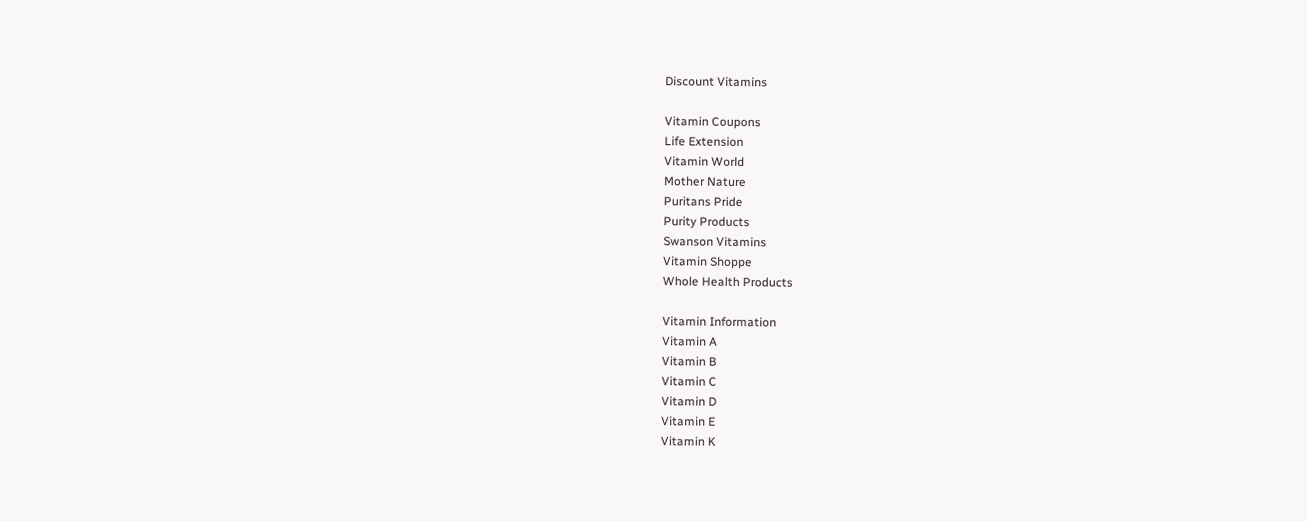Discount Vitamins

Vitamin Coupons
Life Extension
Vitamin World
Mother Nature
Puritans Pride
Purity Products
Swanson Vitamins
Vitamin Shoppe
Whole Health Products

Vitamin Information
Vitamin A
Vitamin B
Vitamin C
Vitamin D
Vitamin E
Vitamin K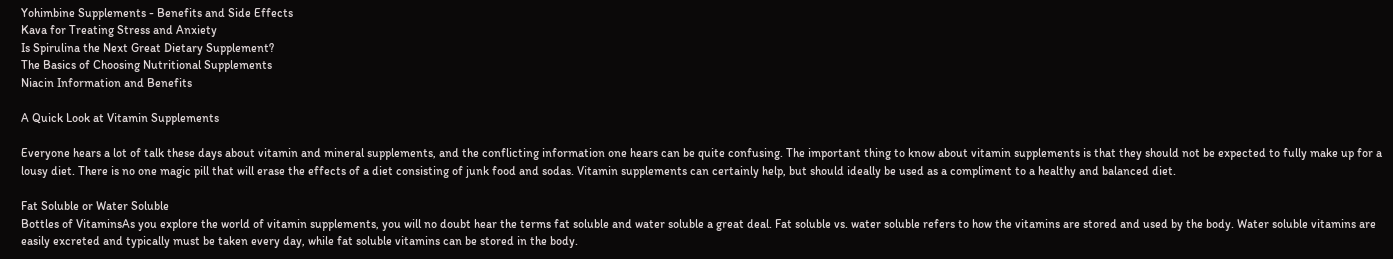Yohimbine Supplements - Benefits and Side Effects
Kava for Treating Stress and Anxiety
Is Spirulina the Next Great Dietary Supplement?
The Basics of Choosing Nutritional Supplements
Niacin Information and Benefits

A Quick Look at Vitamin Supplements

Everyone hears a lot of talk these days about vitamin and mineral supplements, and the conflicting information one hears can be quite confusing. The important thing to know about vitamin supplements is that they should not be expected to fully make up for a lousy diet. There is no one magic pill that will erase the effects of a diet consisting of junk food and sodas. Vitamin supplements can certainly help, but should ideally be used as a compliment to a healthy and balanced diet.

Fat Soluble or Water Soluble
Bottles of VitaminsAs you explore the world of vitamin supplements, you will no doubt hear the terms fat soluble and water soluble a great deal. Fat soluble vs. water soluble refers to how the vitamins are stored and used by the body. Water soluble vitamins are easily excreted and typically must be taken every day, while fat soluble vitamins can be stored in the body.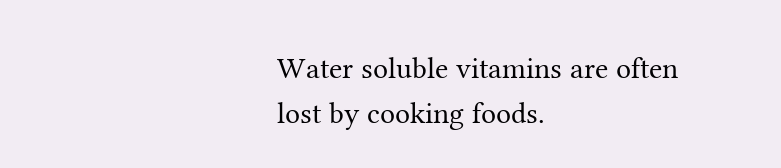Water soluble vitamins are often lost by cooking foods.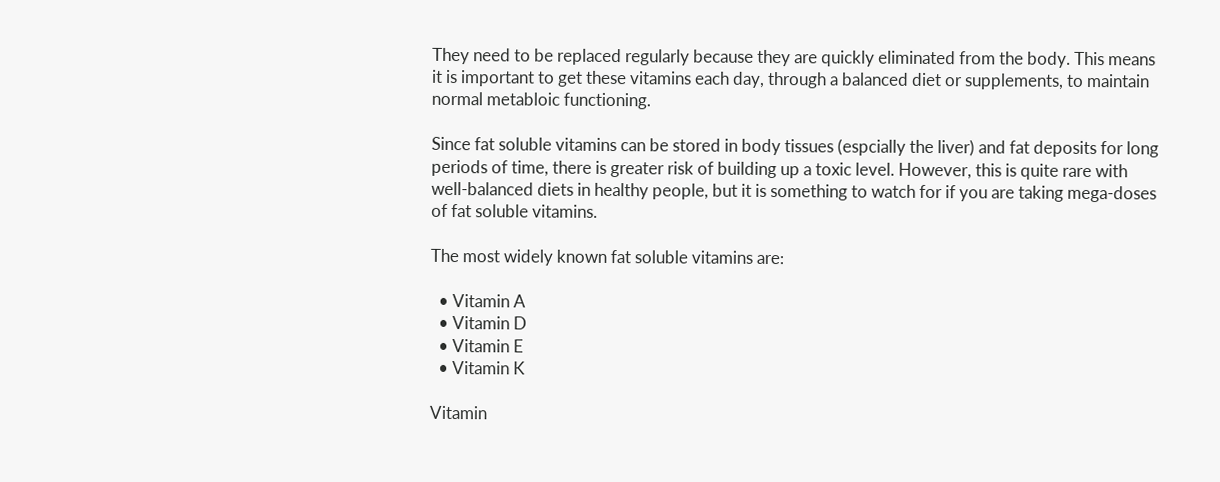They need to be replaced regularly because they are quickly eliminated from the body. This means it is important to get these vitamins each day, through a balanced diet or supplements, to maintain normal metabloic functioning.

Since fat soluble vitamins can be stored in body tissues (espcially the liver) and fat deposits for long periods of time, there is greater risk of building up a toxic level. However, this is quite rare with well-balanced diets in healthy people, but it is something to watch for if you are taking mega-doses of fat soluble vitamins.

The most widely known fat soluble vitamins are:

  • Vitamin A
  • Vitamin D
  • Vitamin E
  • Vitamin K

Vitamin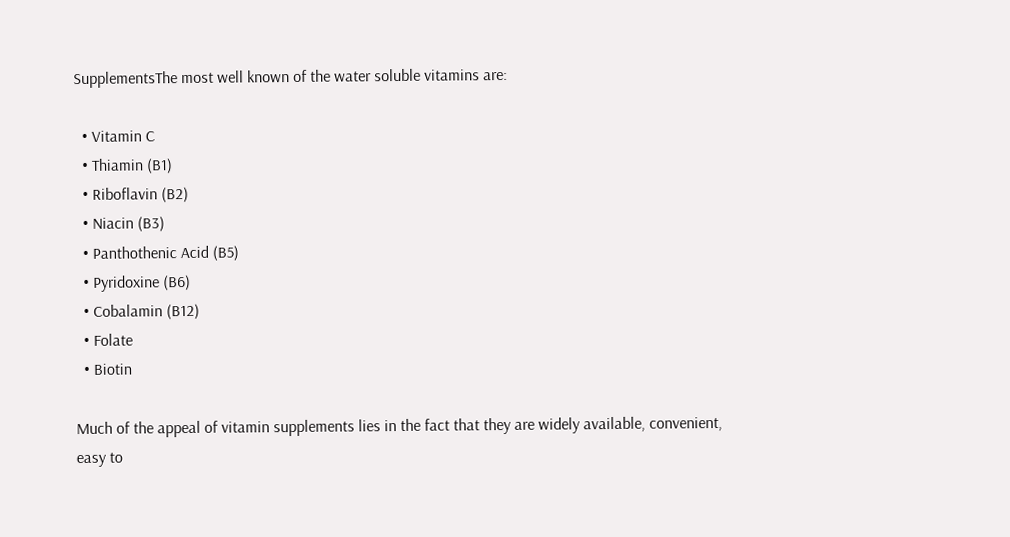SupplementsThe most well known of the water soluble vitamins are:

  • Vitamin C
  • Thiamin (B1)
  • Riboflavin (B2)
  • Niacin (B3)
  • Panthothenic Acid (B5)
  • Pyridoxine (B6)
  • Cobalamin (B12)
  • Folate
  • Biotin

Much of the appeal of vitamin supplements lies in the fact that they are widely available, convenient, easy to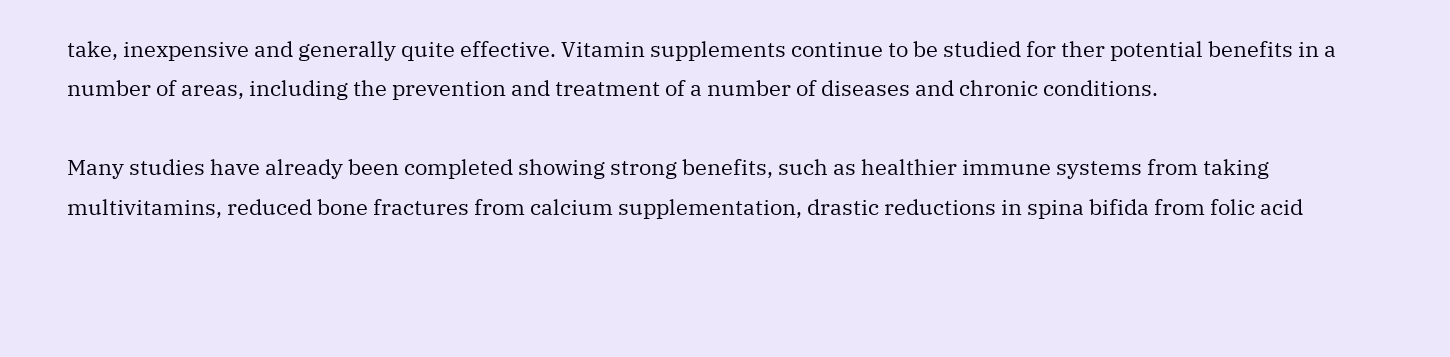take, inexpensive and generally quite effective. Vitamin supplements continue to be studied for ther potential benefits in a number of areas, including the prevention and treatment of a number of diseases and chronic conditions.

Many studies have already been completed showing strong benefits, such as healthier immune systems from taking multivitamins, reduced bone fractures from calcium supplementation, drastic reductions in spina bifida from folic acid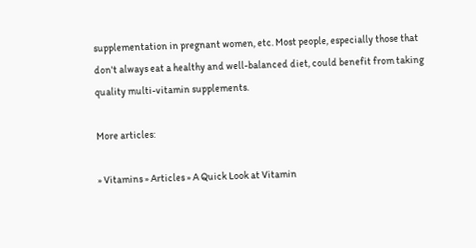supplementation in pregnant women, etc. Most people, especially those that don't always eat a healthy and well-balanced diet, could benefit from taking quality multi-vitamin supplements.

More articles:

» Vitamins » Articles » A Quick Look at Vitamin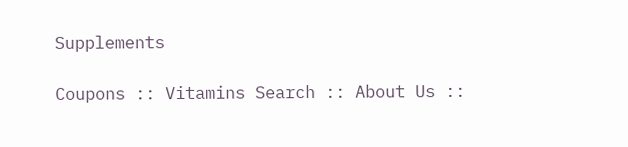Supplements

Coupons :: Vitamins Search :: About Us ::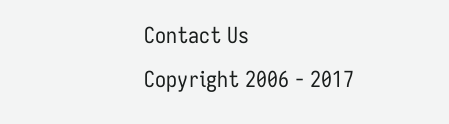Contact Us
Copyright 2006 - 2017